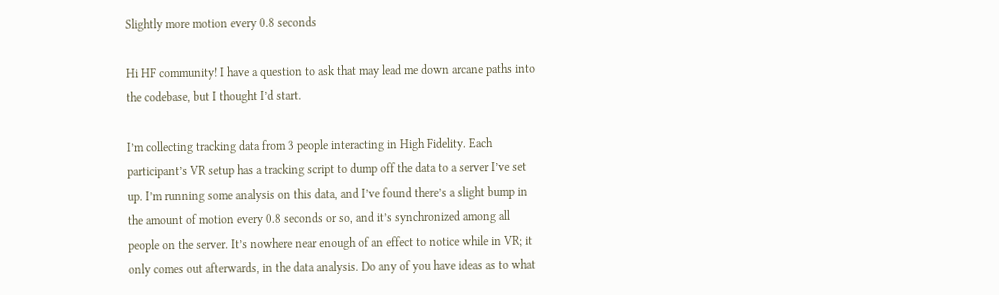Slightly more motion every 0.8 seconds

Hi HF community! I have a question to ask that may lead me down arcane paths into the codebase, but I thought I’d start.

I’m collecting tracking data from 3 people interacting in High Fidelity. Each participant’s VR setup has a tracking script to dump off the data to a server I’ve set up. I’m running some analysis on this data, and I’ve found there’s a slight bump in the amount of motion every 0.8 seconds or so, and it’s synchronized among all people on the server. It’s nowhere near enough of an effect to notice while in VR; it only comes out afterwards, in the data analysis. Do any of you have ideas as to what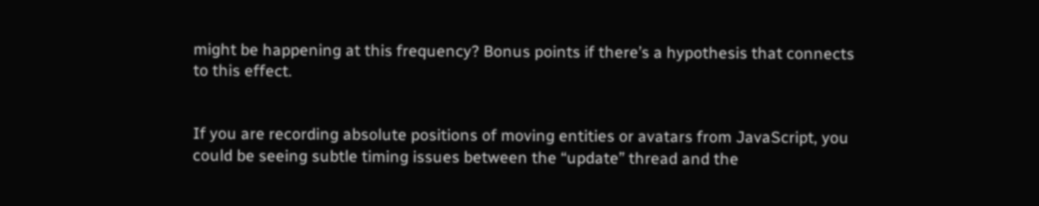might be happening at this frequency? Bonus points if there’s a hypothesis that connects to this effect.


If you are recording absolute positions of moving entities or avatars from JavaScript, you could be seeing subtle timing issues between the “update” thread and the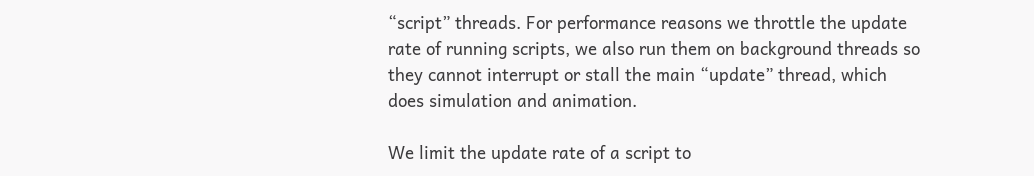“script” threads. For performance reasons we throttle the update rate of running scripts, we also run them on background threads so they cannot interrupt or stall the main “update” thread, which does simulation and animation.

We limit the update rate of a script to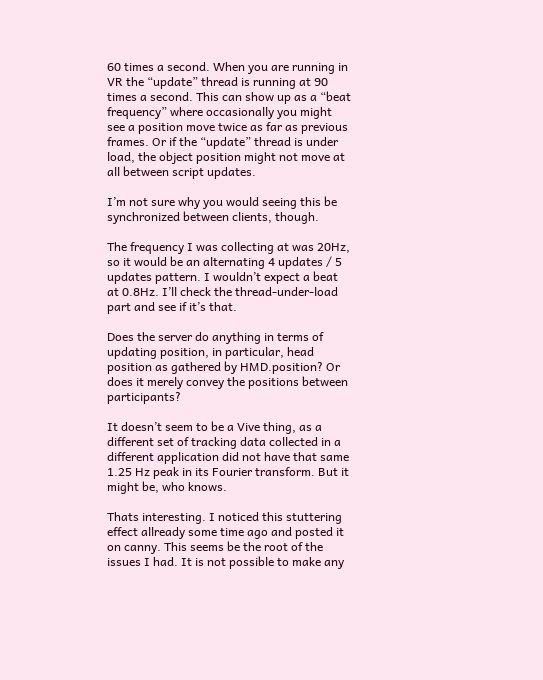60 times a second. When you are running in VR the “update” thread is running at 90 times a second. This can show up as a “beat frequency” where occasionally you might see a position move twice as far as previous frames. Or if the “update” thread is under load, the object position might not move at all between script updates.

I’m not sure why you would seeing this be synchronized between clients, though.

The frequency I was collecting at was 20Hz, so it would be an alternating 4 updates / 5 updates pattern. I wouldn’t expect a beat at 0.8Hz. I’ll check the thread-under-load part and see if it’s that.

Does the server do anything in terms of updating position, in particular, head position as gathered by HMD.position? Or does it merely convey the positions between participants?

It doesn’t seem to be a Vive thing, as a different set of tracking data collected in a different application did not have that same 1.25 Hz peak in its Fourier transform. But it might be, who knows.

Thats interesting. I noticed this stuttering effect allready some time ago and posted it on canny. This seems be the root of the issues I had. It is not possible to make any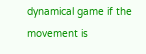dynamical game if the movement is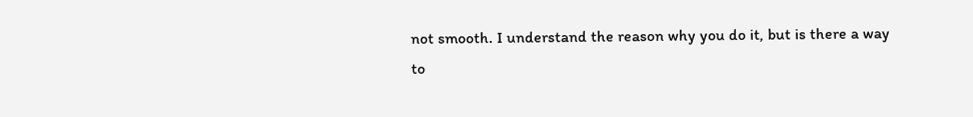not smooth. I understand the reason why you do it, but is there a way to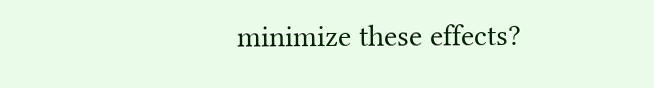minimize these effects?